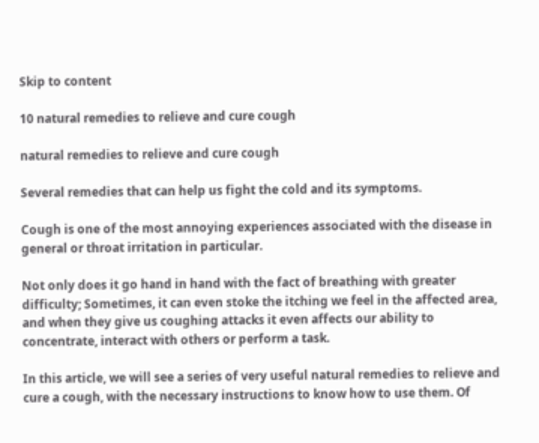Skip to content

10 natural remedies to relieve and cure cough

natural remedies to relieve and cure cough

Several remedies that can help us fight the cold and its symptoms.

Cough is one of the most annoying experiences associated with the disease in general or throat irritation in particular.

Not only does it go hand in hand with the fact of breathing with greater difficulty; Sometimes, it can even stoke the itching we feel in the affected area, and when they give us coughing attacks it even affects our ability to concentrate, interact with others or perform a task.

In this article, we will see a series of very useful natural remedies to relieve and cure a cough, with the necessary instructions to know how to use them. Of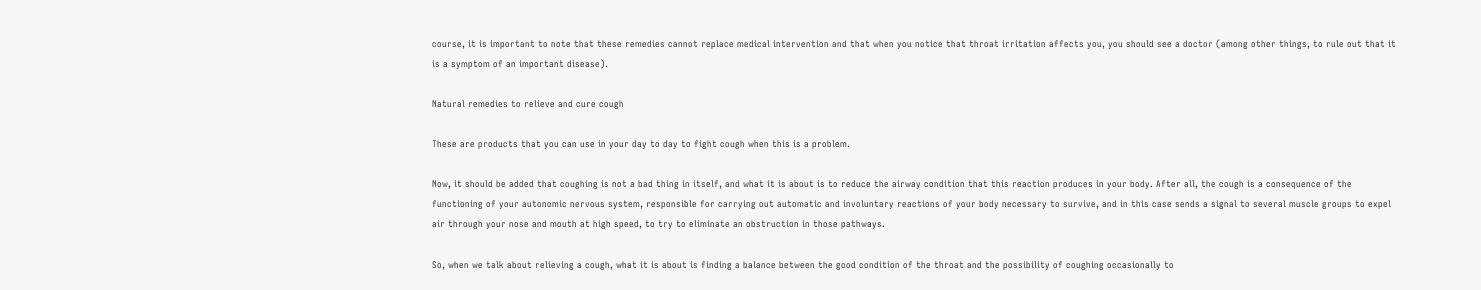course, it is important to note that these remedies cannot replace medical intervention and that when you notice that throat irritation affects you, you should see a doctor (among other things, to rule out that it is a symptom of an important disease).

Natural remedies to relieve and cure cough

These are products that you can use in your day to day to fight cough when this is a problem.

Now, it should be added that coughing is not a bad thing in itself, and what it is about is to reduce the airway condition that this reaction produces in your body. After all, the cough is a consequence of the functioning of your autonomic nervous system, responsible for carrying out automatic and involuntary reactions of your body necessary to survive, and in this case sends a signal to several muscle groups to expel air through your nose and mouth at high speed, to try to eliminate an obstruction in those pathways.

So, when we talk about relieving a cough, what it is about is finding a balance between the good condition of the throat and the possibility of coughing occasionally to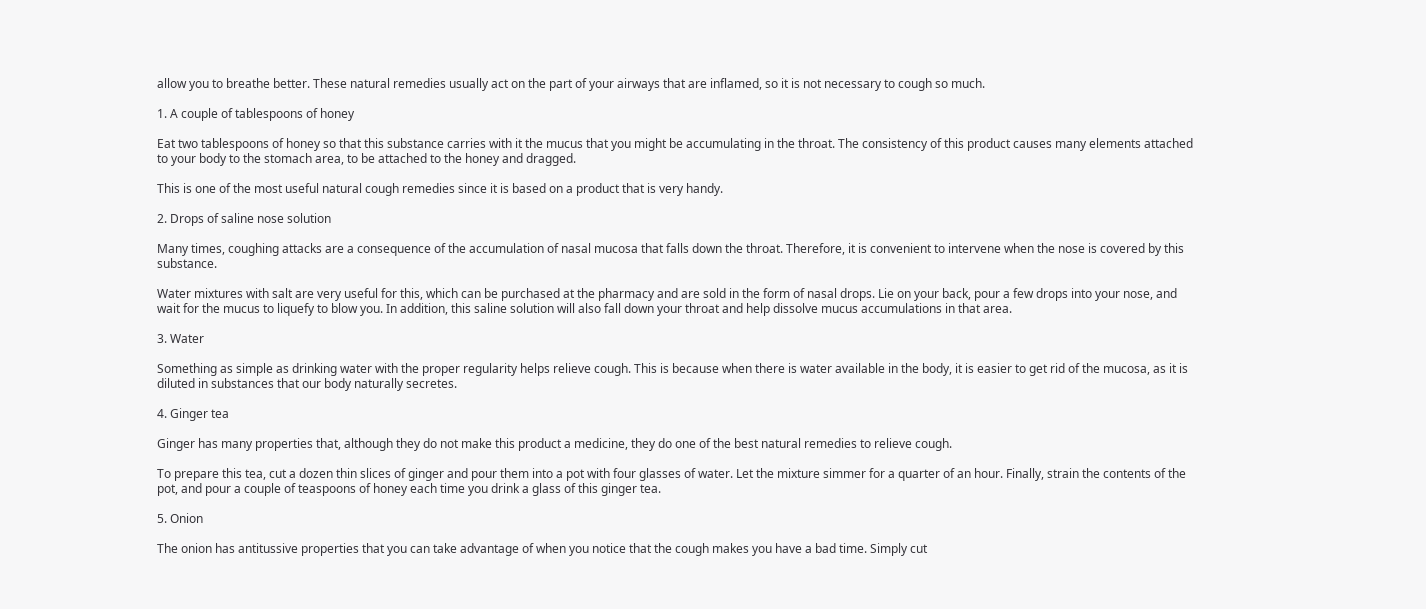allow you to breathe better. These natural remedies usually act on the part of your airways that are inflamed, so it is not necessary to cough so much.

1. A couple of tablespoons of honey

Eat two tablespoons of honey so that this substance carries with it the mucus that you might be accumulating in the throat. The consistency of this product causes many elements attached to your body to the stomach area, to be attached to the honey and dragged.

This is one of the most useful natural cough remedies since it is based on a product that is very handy.

2. Drops of saline nose solution

Many times, coughing attacks are a consequence of the accumulation of nasal mucosa that falls down the throat. Therefore, it is convenient to intervene when the nose is covered by this substance.

Water mixtures with salt are very useful for this, which can be purchased at the pharmacy and are sold in the form of nasal drops. Lie on your back, pour a few drops into your nose, and wait for the mucus to liquefy to blow you. In addition, this saline solution will also fall down your throat and help dissolve mucus accumulations in that area.

3. Water

Something as simple as drinking water with the proper regularity helps relieve cough. This is because when there is water available in the body, it is easier to get rid of the mucosa, as it is diluted in substances that our body naturally secretes.

4. Ginger tea

Ginger has many properties that, although they do not make this product a medicine, they do one of the best natural remedies to relieve cough.

To prepare this tea, cut a dozen thin slices of ginger and pour them into a pot with four glasses of water. Let the mixture simmer for a quarter of an hour. Finally, strain the contents of the pot, and pour a couple of teaspoons of honey each time you drink a glass of this ginger tea.

5. Onion

The onion has antitussive properties that you can take advantage of when you notice that the cough makes you have a bad time. Simply cut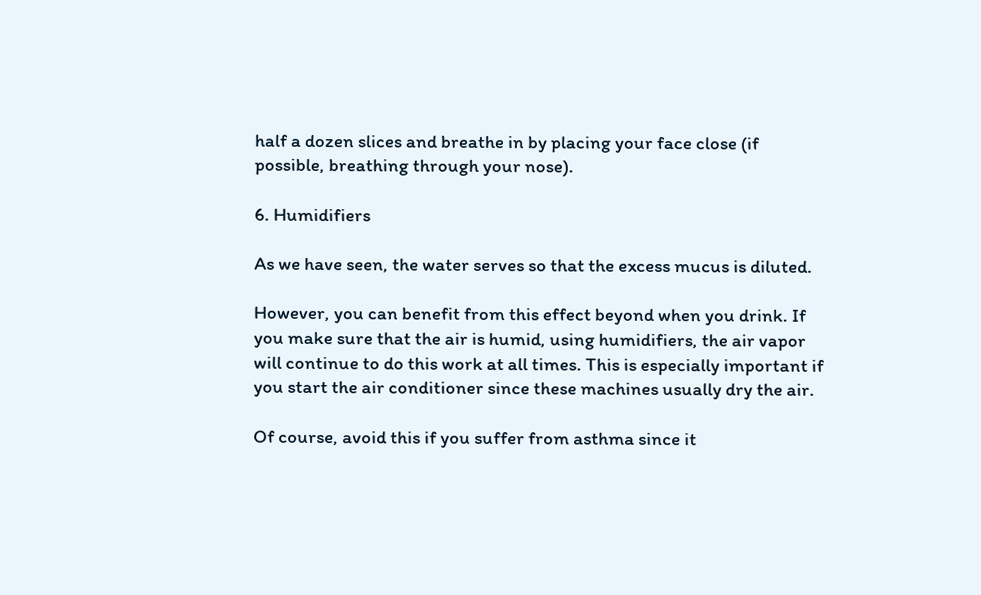half a dozen slices and breathe in by placing your face close (if possible, breathing through your nose).

6. Humidifiers

As we have seen, the water serves so that the excess mucus is diluted.

However, you can benefit from this effect beyond when you drink. If you make sure that the air is humid, using humidifiers, the air vapor will continue to do this work at all times. This is especially important if you start the air conditioner since these machines usually dry the air.

Of course, avoid this if you suffer from asthma since it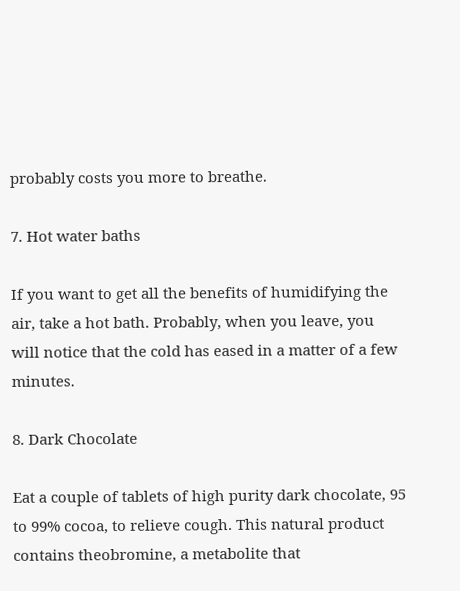probably costs you more to breathe.

7. Hot water baths

If you want to get all the benefits of humidifying the air, take a hot bath. Probably, when you leave, you will notice that the cold has eased in a matter of a few minutes.

8. Dark Chocolate

Eat a couple of tablets of high purity dark chocolate, 95 to 99% cocoa, to relieve cough. This natural product contains theobromine, a metabolite that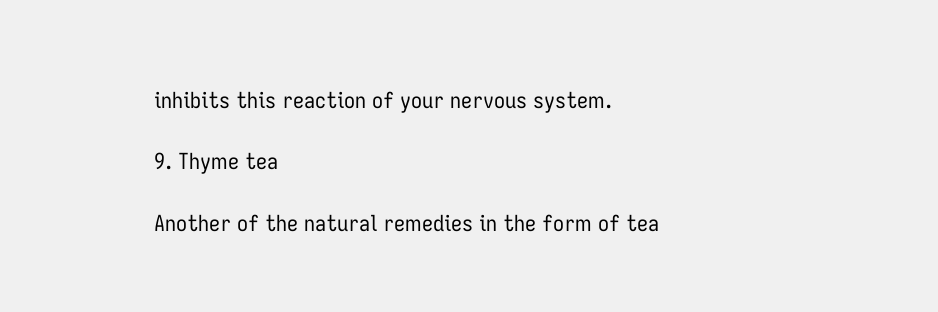inhibits this reaction of your nervous system.

9. Thyme tea

Another of the natural remedies in the form of tea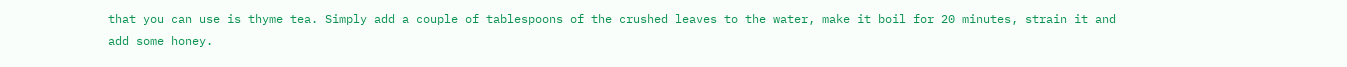that you can use is thyme tea. Simply add a couple of tablespoons of the crushed leaves to the water, make it boil for 20 minutes, strain it and add some honey.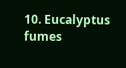10. Eucalyptus fumes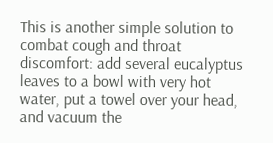This is another simple solution to combat cough and throat discomfort: add several eucalyptus leaves to a bowl with very hot water, put a towel over your head, and vacuum the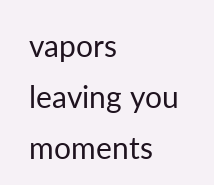vapors leaving you moments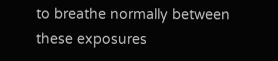to breathe normally between these exposures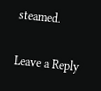steamed.

Leave a Reply